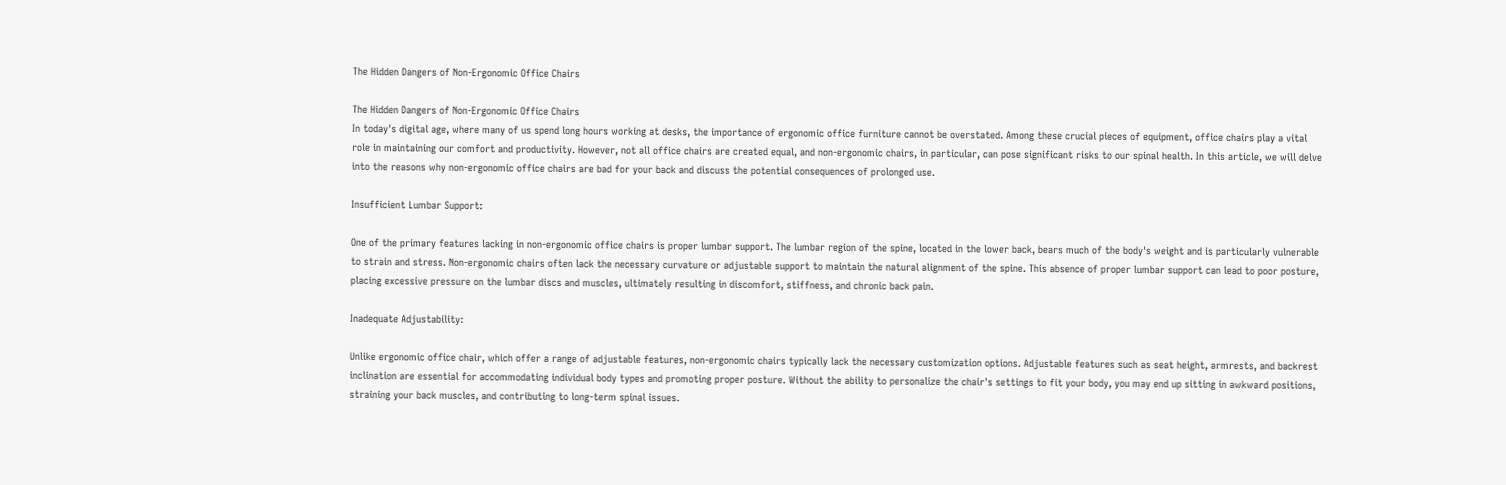The Hidden Dangers of Non-Ergonomic Office Chairs

The Hidden Dangers of Non-Ergonomic Office Chairs
In today's digital age, where many of us spend long hours working at desks, the importance of ergonomic office furniture cannot be overstated. Among these crucial pieces of equipment, office chairs play a vital role in maintaining our comfort and productivity. However, not all office chairs are created equal, and non-ergonomic chairs, in particular, can pose significant risks to our spinal health. In this article, we will delve into the reasons why non-ergonomic office chairs are bad for your back and discuss the potential consequences of prolonged use.

Insufficient Lumbar Support:

One of the primary features lacking in non-ergonomic office chairs is proper lumbar support. The lumbar region of the spine, located in the lower back, bears much of the body's weight and is particularly vulnerable to strain and stress. Non-ergonomic chairs often lack the necessary curvature or adjustable support to maintain the natural alignment of the spine. This absence of proper lumbar support can lead to poor posture, placing excessive pressure on the lumbar discs and muscles, ultimately resulting in discomfort, stiffness, and chronic back pain.

Inadequate Adjustability:

Unlike ergonomic office chair, which offer a range of adjustable features, non-ergonomic chairs typically lack the necessary customization options. Adjustable features such as seat height, armrests, and backrest inclination are essential for accommodating individual body types and promoting proper posture. Without the ability to personalize the chair's settings to fit your body, you may end up sitting in awkward positions, straining your back muscles, and contributing to long-term spinal issues.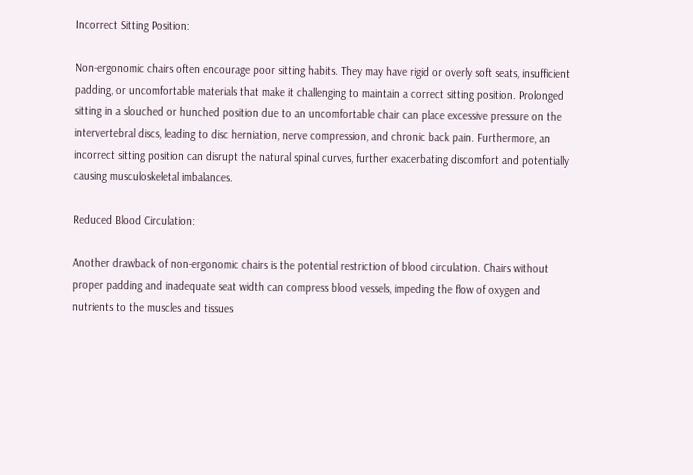Incorrect Sitting Position:

Non-ergonomic chairs often encourage poor sitting habits. They may have rigid or overly soft seats, insufficient padding, or uncomfortable materials that make it challenging to maintain a correct sitting position. Prolonged sitting in a slouched or hunched position due to an uncomfortable chair can place excessive pressure on the intervertebral discs, leading to disc herniation, nerve compression, and chronic back pain. Furthermore, an incorrect sitting position can disrupt the natural spinal curves, further exacerbating discomfort and potentially causing musculoskeletal imbalances.

Reduced Blood Circulation:

Another drawback of non-ergonomic chairs is the potential restriction of blood circulation. Chairs without proper padding and inadequate seat width can compress blood vessels, impeding the flow of oxygen and nutrients to the muscles and tissues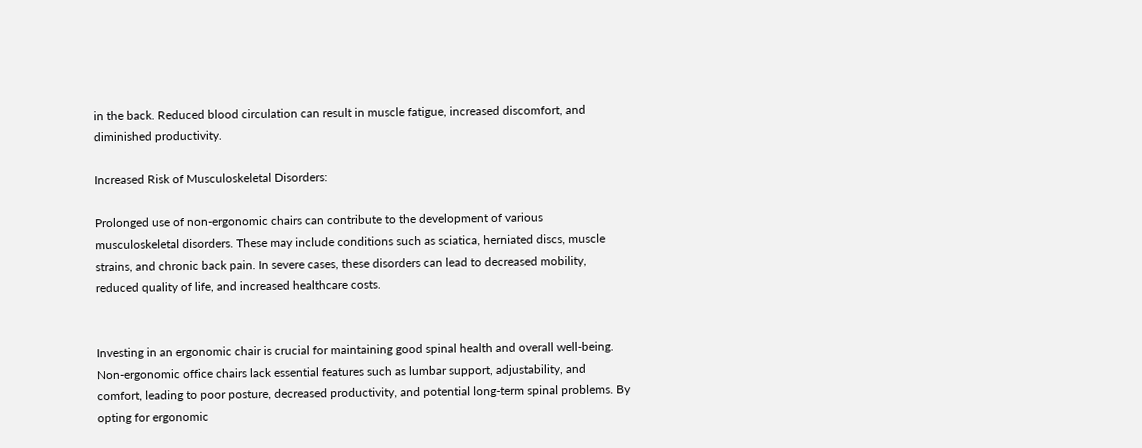in the back. Reduced blood circulation can result in muscle fatigue, increased discomfort, and diminished productivity.

Increased Risk of Musculoskeletal Disorders:

Prolonged use of non-ergonomic chairs can contribute to the development of various musculoskeletal disorders. These may include conditions such as sciatica, herniated discs, muscle strains, and chronic back pain. In severe cases, these disorders can lead to decreased mobility, reduced quality of life, and increased healthcare costs.


Investing in an ergonomic chair is crucial for maintaining good spinal health and overall well-being. Non-ergonomic office chairs lack essential features such as lumbar support, adjustability, and comfort, leading to poor posture, decreased productivity, and potential long-term spinal problems. By opting for ergonomic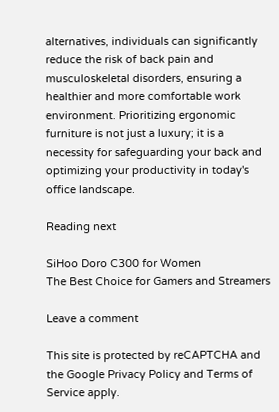alternatives, individuals can significantly reduce the risk of back pain and musculoskeletal disorders, ensuring a healthier and more comfortable work environment. Prioritizing ergonomic furniture is not just a luxury; it is a necessity for safeguarding your back and optimizing your productivity in today's office landscape.

Reading next

SiHoo Doro C300 for Women
The Best Choice for Gamers and Streamers

Leave a comment

This site is protected by reCAPTCHA and the Google Privacy Policy and Terms of Service apply.